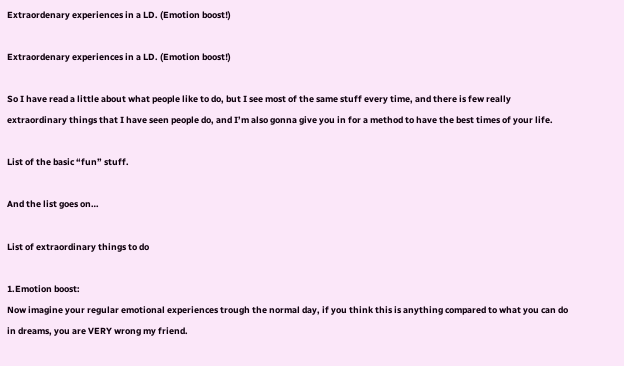Extraordenary experiences in a LD. (Emotion boost!)

Extraordenary experiences in a LD. (Emotion boost!)

So I have read a little about what people like to do, but I see most of the same stuff every time, and there is few really extraordinary things that I have seen people do, and I’m also gonna give you in for a method to have the best times of your life.

List of the basic “fun” stuff.

And the list goes on…

List of extraordinary things to do

1.Emotion boost:
Now imagine your regular emotional experiences trough the normal day, if you think this is anything compared to what you can do in dreams, you are VERY wrong my friend.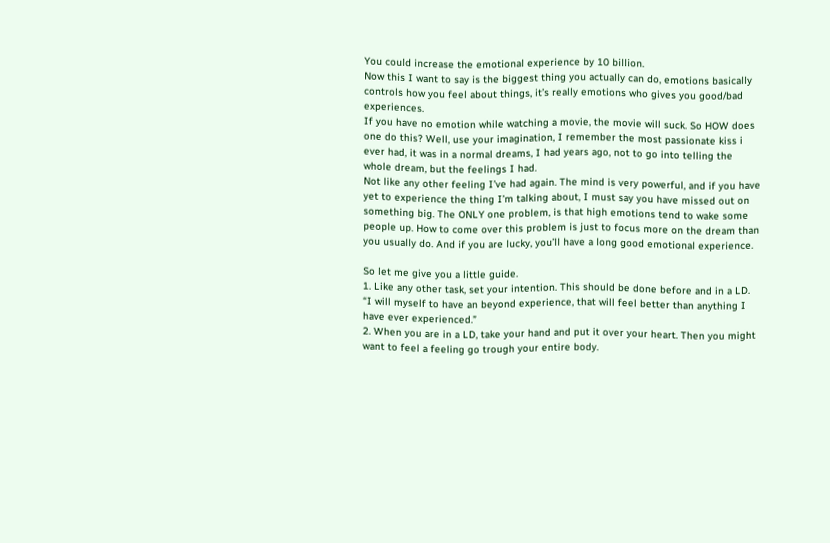You could increase the emotional experience by 10 billion.
Now this I want to say is the biggest thing you actually can do, emotions basically controls how you feel about things, it’s really emotions who gives you good/bad experiences.
If you have no emotion while watching a movie, the movie will suck. So HOW does one do this? Well, use your imagination, I remember the most passionate kiss i ever had, it was in a normal dreams, I had years ago, not to go into telling the whole dream, but the feelings I had.
Not like any other feeling I’ve had again. The mind is very powerful, and if you have yet to experience the thing I’m talking about, I must say you have missed out on something big. The ONLY one problem, is that high emotions tend to wake some people up. How to come over this problem is just to focus more on the dream than you usually do. And if you are lucky, you’ll have a long good emotional experience.

So let me give you a little guide.
1. Like any other task, set your intention. This should be done before and in a LD.
“I will myself to have an beyond experience, that will feel better than anything I have ever experienced.”
2. When you are in a LD, take your hand and put it over your heart. Then you might want to feel a feeling go trough your entire body.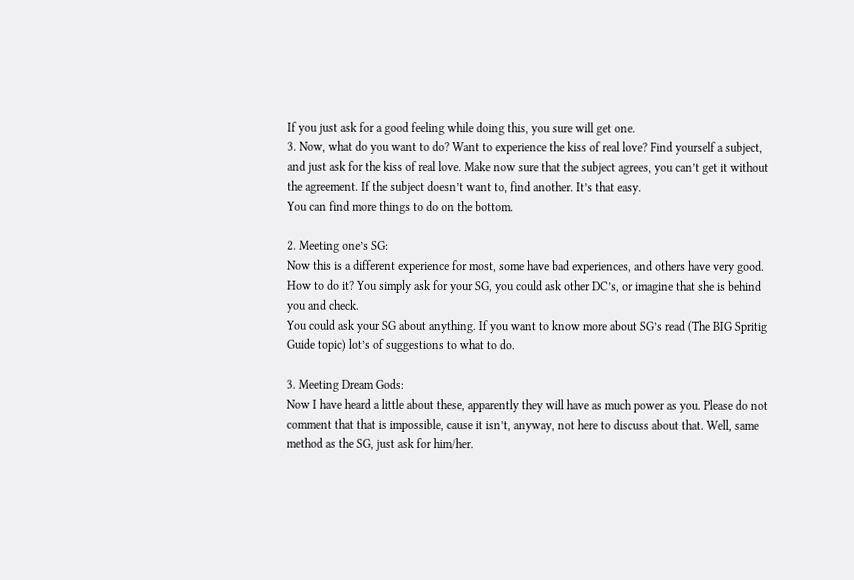If you just ask for a good feeling while doing this, you sure will get one.
3. Now, what do you want to do? Want to experience the kiss of real love? Find yourself a subject, and just ask for the kiss of real love. Make now sure that the subject agrees, you can’t get it without the agreement. If the subject doesn’t want to, find another. It’s that easy.
You can find more things to do on the bottom.

2. Meeting one’s SG:
Now this is a different experience for most, some have bad experiences, and others have very good.
How to do it? You simply ask for your SG, you could ask other DC’s, or imagine that she is behind you and check.
You could ask your SG about anything. If you want to know more about SG’s read (The BIG Spritig Guide topic) lot’s of suggestions to what to do.

3. Meeting Dream Gods:
Now I have heard a little about these, apparently they will have as much power as you. Please do not comment that that is impossible, cause it isn’t, anyway, not here to discuss about that. Well, same method as the SG, just ask for him/her.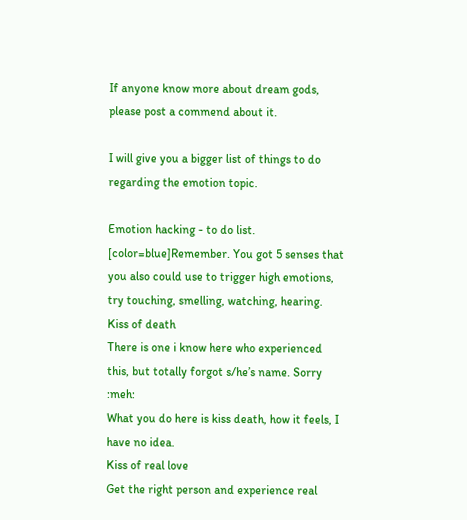If anyone know more about dream gods, please post a commend about it.

I will give you a bigger list of things to do regarding the emotion topic.

Emotion hacking - to do list.
[color=blue]Remember. You got 5 senses that you also could use to trigger high emotions, try touching, smelling, watching, hearing.
Kiss of death
There is one i know here who experienced this, but totally forgot s/he’s name. Sorry :meh:
What you do here is kiss death, how it feels, I have no idea.
Kiss of real love
Get the right person and experience real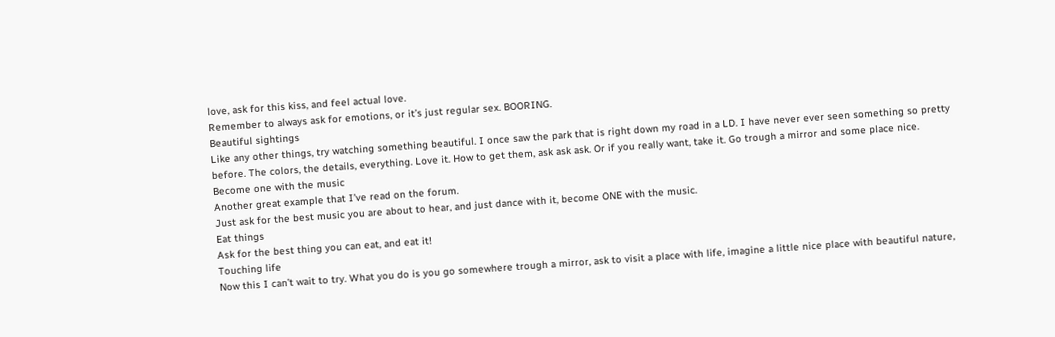love, ask for this kiss, and feel actual love.
Remember to always ask for emotions, or it’s just regular sex. BOORING.
Beautiful sightings
Like any other things, try watching something beautiful. I once saw the park that is right down my road in a LD. I have never ever seen something so pretty before. The colors, the details, everything. Love it. How to get them, ask ask ask. Or if you really want, take it. Go trough a mirror and some place nice.
Become one with the music
Another great example that I’ve read on the forum.
Just ask for the best music you are about to hear, and just dance with it, become ONE with the music.
Eat things
Ask for the best thing you can eat, and eat it!
Touching life
Now this I can’t wait to try. What you do is you go somewhere trough a mirror, ask to visit a place with life, imagine a little nice place with beautiful nature,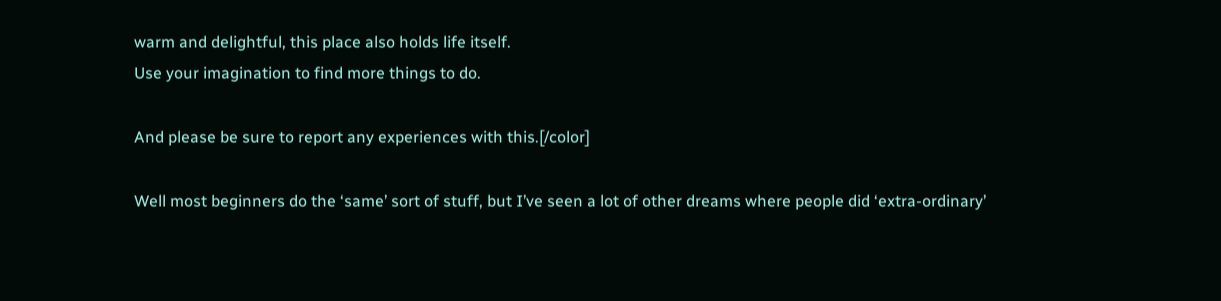warm and delightful, this place also holds life itself.
Use your imagination to find more things to do.

And please be sure to report any experiences with this.[/color]

Well most beginners do the ‘same’ sort of stuff, but I’ve seen a lot of other dreams where people did ‘extra-ordinary’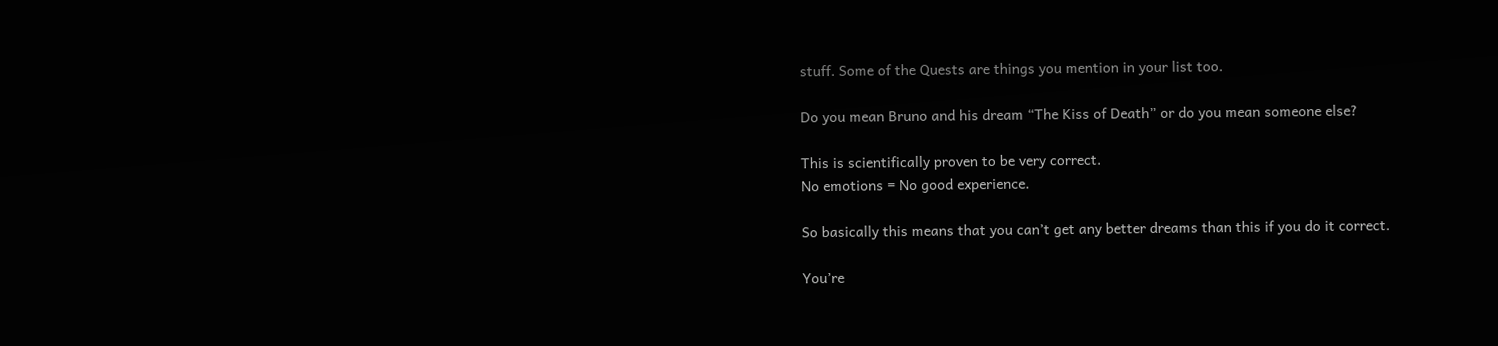stuff. Some of the Quests are things you mention in your list too.

Do you mean Bruno and his dream “The Kiss of Death” or do you mean someone else?

This is scientifically proven to be very correct.
No emotions = No good experience.

So basically this means that you can’t get any better dreams than this if you do it correct.

You’re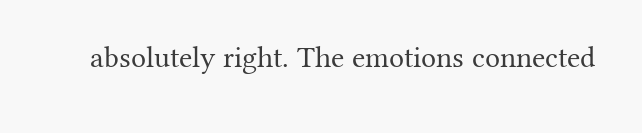absolutely right. The emotions connected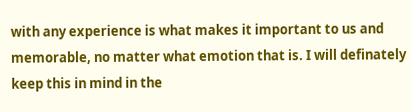with any experience is what makes it important to us and memorable, no matter what emotion that is. I will definately keep this in mind in the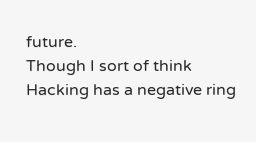future.
Though I sort of think Hacking has a negative ring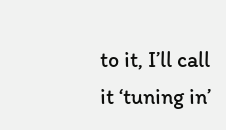to it, I’ll call it ‘tuning in’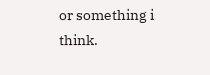or something i think.